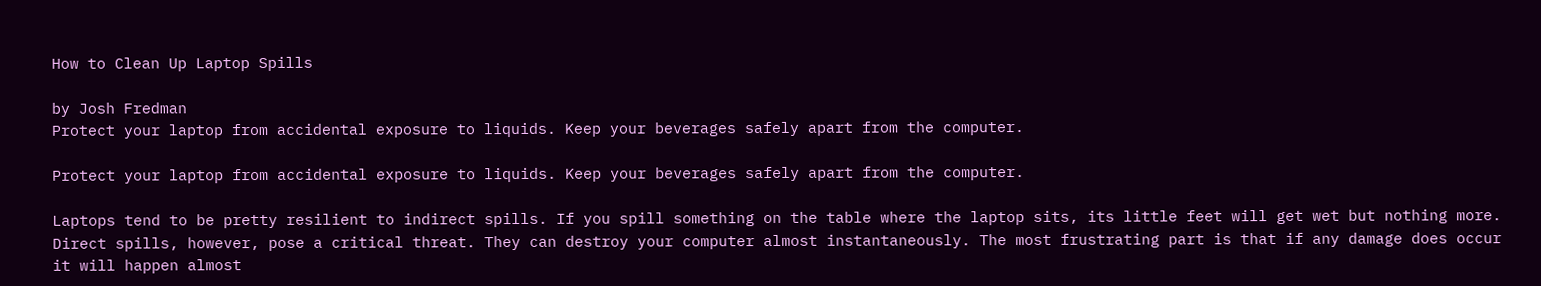How to Clean Up Laptop Spills

by Josh Fredman
Protect your laptop from accidental exposure to liquids. Keep your beverages safely apart from the computer.

Protect your laptop from accidental exposure to liquids. Keep your beverages safely apart from the computer.

Laptops tend to be pretty resilient to indirect spills. If you spill something on the table where the laptop sits, its little feet will get wet but nothing more. Direct spills, however, pose a critical threat. They can destroy your computer almost instantaneously. The most frustrating part is that if any damage does occur it will happen almost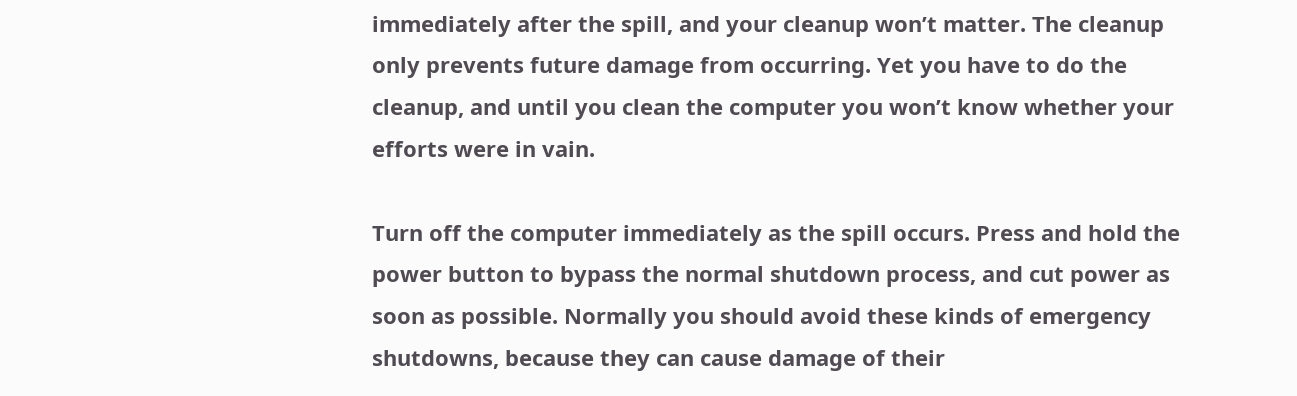immediately after the spill, and your cleanup won’t matter. The cleanup only prevents future damage from occurring. Yet you have to do the cleanup, and until you clean the computer you won’t know whether your efforts were in vain.

Turn off the computer immediately as the spill occurs. Press and hold the power button to bypass the normal shutdown process, and cut power as soon as possible. Normally you should avoid these kinds of emergency shutdowns, because they can cause damage of their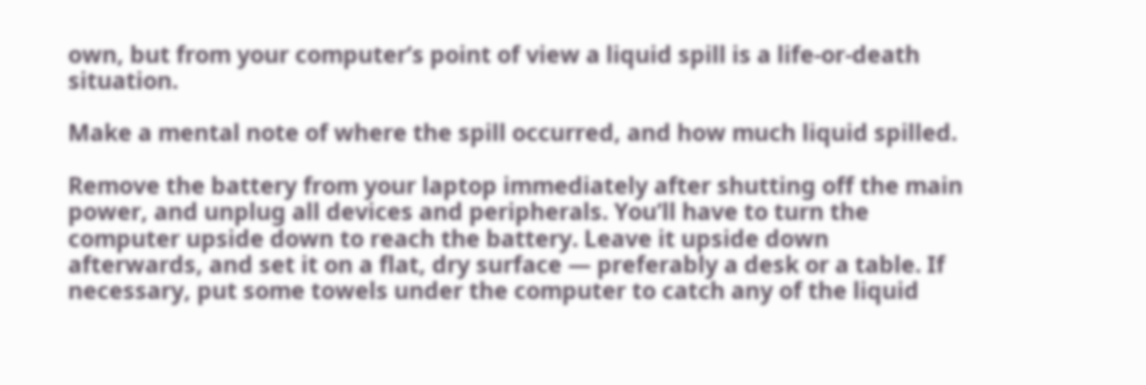own, but from your computer’s point of view a liquid spill is a life-or-death situation.

Make a mental note of where the spill occurred, and how much liquid spilled.

Remove the battery from your laptop immediately after shutting off the main power, and unplug all devices and peripherals. You’ll have to turn the computer upside down to reach the battery. Leave it upside down afterwards, and set it on a flat, dry surface — preferably a desk or a table. If necessary, put some towels under the computer to catch any of the liquid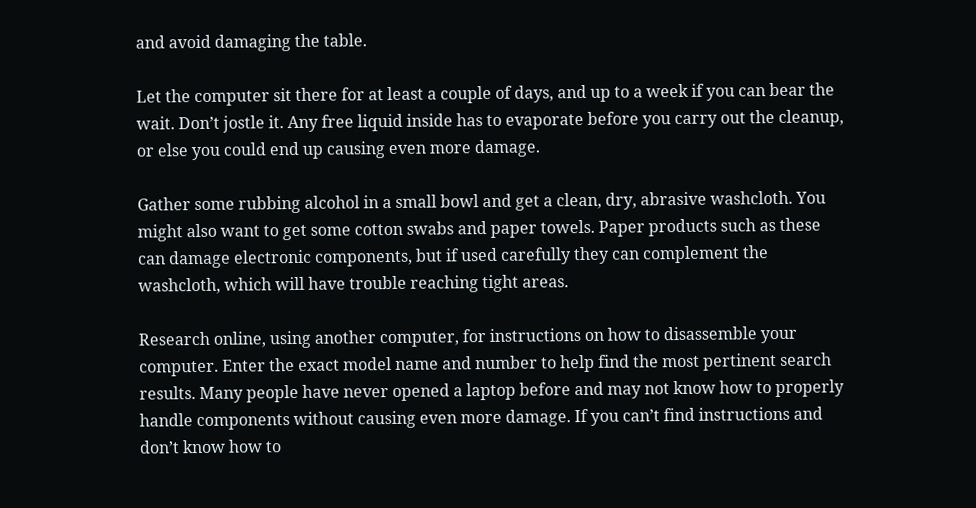and avoid damaging the table.

Let the computer sit there for at least a couple of days, and up to a week if you can bear the wait. Don’t jostle it. Any free liquid inside has to evaporate before you carry out the cleanup, or else you could end up causing even more damage.

Gather some rubbing alcohol in a small bowl and get a clean, dry, abrasive washcloth. You might also want to get some cotton swabs and paper towels. Paper products such as these can damage electronic components, but if used carefully they can complement the washcloth, which will have trouble reaching tight areas.

Research online, using another computer, for instructions on how to disassemble your computer. Enter the exact model name and number to help find the most pertinent search results. Many people have never opened a laptop before and may not know how to properly handle components without causing even more damage. If you can’t find instructions and don’t know how to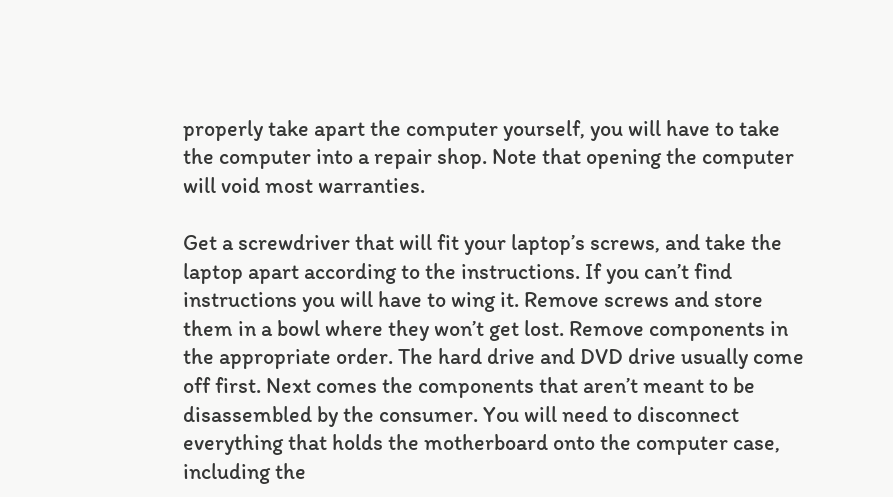properly take apart the computer yourself, you will have to take the computer into a repair shop. Note that opening the computer will void most warranties.

Get a screwdriver that will fit your laptop’s screws, and take the laptop apart according to the instructions. If you can’t find instructions you will have to wing it. Remove screws and store them in a bowl where they won’t get lost. Remove components in the appropriate order. The hard drive and DVD drive usually come off first. Next comes the components that aren’t meant to be disassembled by the consumer. You will need to disconnect everything that holds the motherboard onto the computer case, including the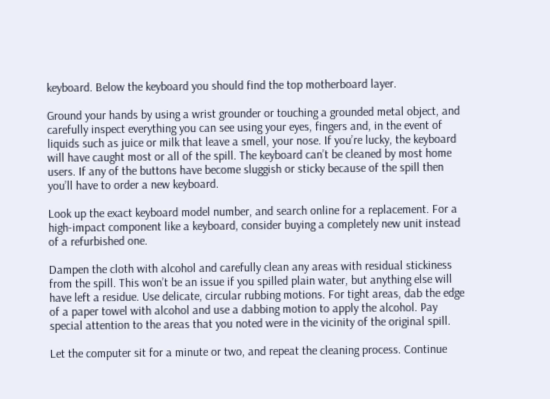keyboard. Below the keyboard you should find the top motherboard layer.

Ground your hands by using a wrist grounder or touching a grounded metal object, and carefully inspect everything you can see using your eyes, fingers and, in the event of liquids such as juice or milk that leave a smell, your nose. If you’re lucky, the keyboard will have caught most or all of the spill. The keyboard can’t be cleaned by most home users. If any of the buttons have become sluggish or sticky because of the spill then you’ll have to order a new keyboard.

Look up the exact keyboard model number, and search online for a replacement. For a high-impact component like a keyboard, consider buying a completely new unit instead of a refurbished one.

Dampen the cloth with alcohol and carefully clean any areas with residual stickiness from the spill. This won’t be an issue if you spilled plain water, but anything else will have left a residue. Use delicate, circular rubbing motions. For tight areas, dab the edge of a paper towel with alcohol and use a dabbing motion to apply the alcohol. Pay special attention to the areas that you noted were in the vicinity of the original spill.

Let the computer sit for a minute or two, and repeat the cleaning process. Continue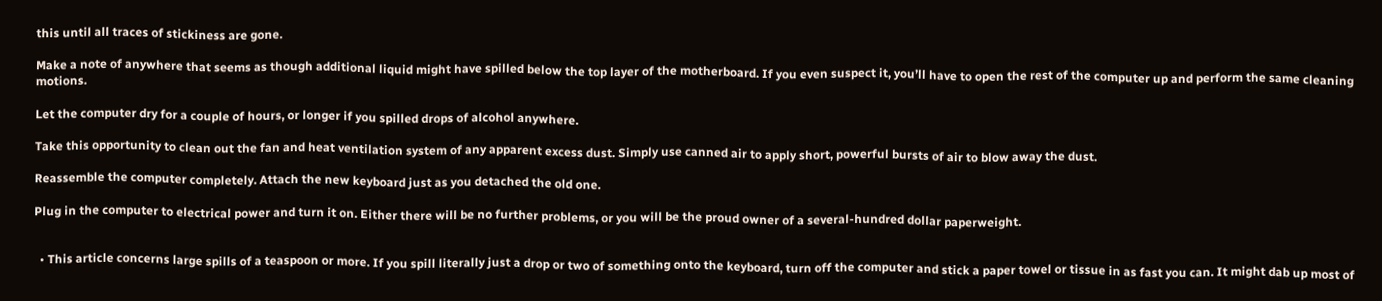this until all traces of stickiness are gone.

Make a note of anywhere that seems as though additional liquid might have spilled below the top layer of the motherboard. If you even suspect it, you’ll have to open the rest of the computer up and perform the same cleaning motions.

Let the computer dry for a couple of hours, or longer if you spilled drops of alcohol anywhere.

Take this opportunity to clean out the fan and heat ventilation system of any apparent excess dust. Simply use canned air to apply short, powerful bursts of air to blow away the dust.

Reassemble the computer completely. Attach the new keyboard just as you detached the old one.

Plug in the computer to electrical power and turn it on. Either there will be no further problems, or you will be the proud owner of a several-hundred dollar paperweight.


  • This article concerns large spills of a teaspoon or more. If you spill literally just a drop or two of something onto the keyboard, turn off the computer and stick a paper towel or tissue in as fast you can. It might dab up most of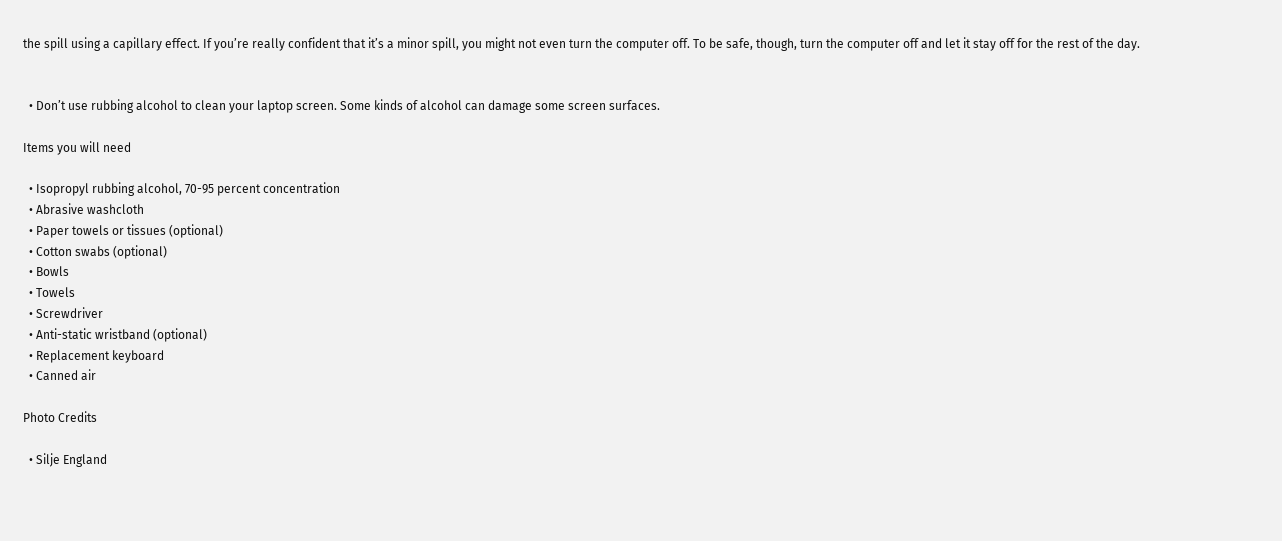the spill using a capillary effect. If you’re really confident that it’s a minor spill, you might not even turn the computer off. To be safe, though, turn the computer off and let it stay off for the rest of the day.


  • Don’t use rubbing alcohol to clean your laptop screen. Some kinds of alcohol can damage some screen surfaces.

Items you will need

  • Isopropyl rubbing alcohol, 70-95 percent concentration
  • Abrasive washcloth
  • Paper towels or tissues (optional)
  • Cotton swabs (optional)
  • Bowls
  • Towels
  • Screwdriver
  • Anti-static wristband (optional)
  • Replacement keyboard
  • Canned air

Photo Credits

  • Silje England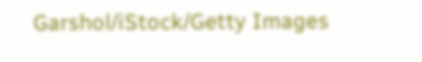Garshol/iStock/Getty Images